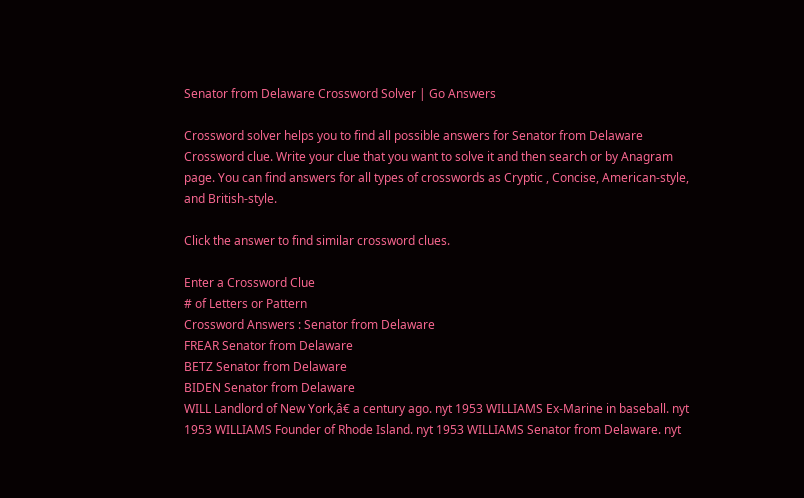Senator from Delaware Crossword Solver | Go Answers

Crossword solver helps you to find all possible answers for Senator from Delaware Crossword clue. Write your clue that you want to solve it and then search or by Anagram page. You can find answers for all types of crosswords as Cryptic , Concise, American-style, and British-style.

Click the answer to find similar crossword clues.

Enter a Crossword Clue
# of Letters or Pattern
Crossword Answers : Senator from Delaware
FREAR Senator from Delaware
BETZ Senator from Delaware
BIDEN Senator from Delaware
WILL Landlord of New York,â€ a century ago. nyt 1953 WILLIAMS Ex-Marine in baseball. nyt 1953 WILLIAMS Founder of Rhode Island. nyt 1953 WILLIAMS Senator from Delaware. nyt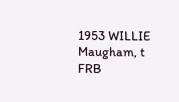1953 WILLIE Maugham, t
FRB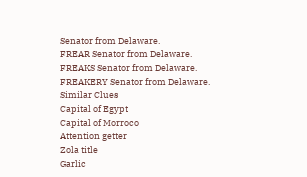Senator from Delaware.
FREAR Senator from Delaware.
FREAKS Senator from Delaware.
FREAKERY Senator from Delaware.
Similar Clues
Capital of Egypt
Capital of Morroco
Attention getter
Zola title
Garlic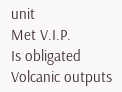unit
Met V.I.P.
Is obligated
Volcanic outputs